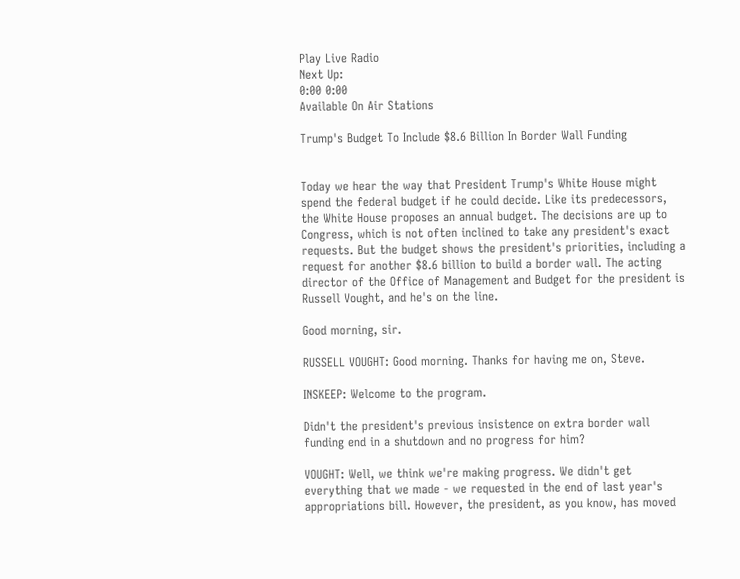Play Live Radio
Next Up:
0:00 0:00
Available On Air Stations

Trump's Budget To Include $8.6 Billion In Border Wall Funding


Today we hear the way that President Trump's White House might spend the federal budget if he could decide. Like its predecessors, the White House proposes an annual budget. The decisions are up to Congress, which is not often inclined to take any president's exact requests. But the budget shows the president's priorities, including a request for another $8.6 billion to build a border wall. The acting director of the Office of Management and Budget for the president is Russell Vought, and he's on the line.

Good morning, sir.

RUSSELL VOUGHT: Good morning. Thanks for having me on, Steve.

INSKEEP: Welcome to the program.

Didn't the president's previous insistence on extra border wall funding end in a shutdown and no progress for him?

VOUGHT: Well, we think we're making progress. We didn't get everything that we made - we requested in the end of last year's appropriations bill. However, the president, as you know, has moved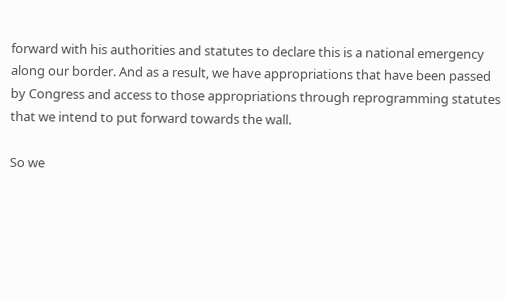forward with his authorities and statutes to declare this is a national emergency along our border. And as a result, we have appropriations that have been passed by Congress and access to those appropriations through reprogramming statutes that we intend to put forward towards the wall.

So we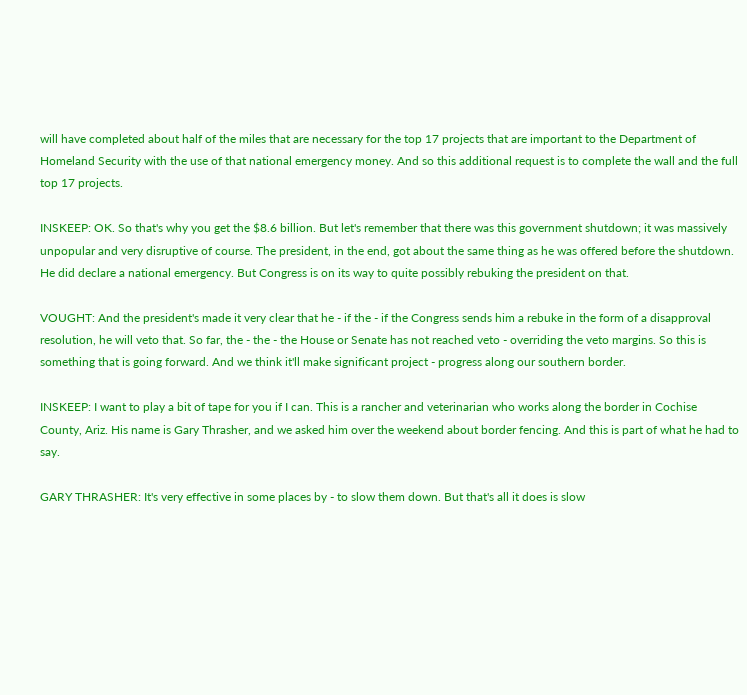will have completed about half of the miles that are necessary for the top 17 projects that are important to the Department of Homeland Security with the use of that national emergency money. And so this additional request is to complete the wall and the full top 17 projects.

INSKEEP: OK. So that's why you get the $8.6 billion. But let's remember that there was this government shutdown; it was massively unpopular and very disruptive of course. The president, in the end, got about the same thing as he was offered before the shutdown. He did declare a national emergency. But Congress is on its way to quite possibly rebuking the president on that.

VOUGHT: And the president's made it very clear that he - if the - if the Congress sends him a rebuke in the form of a disapproval resolution, he will veto that. So far, the - the - the House or Senate has not reached veto - overriding the veto margins. So this is something that is going forward. And we think it'll make significant project - progress along our southern border.

INSKEEP: I want to play a bit of tape for you if I can. This is a rancher and veterinarian who works along the border in Cochise County, Ariz. His name is Gary Thrasher, and we asked him over the weekend about border fencing. And this is part of what he had to say.

GARY THRASHER: It's very effective in some places by - to slow them down. But that's all it does is slow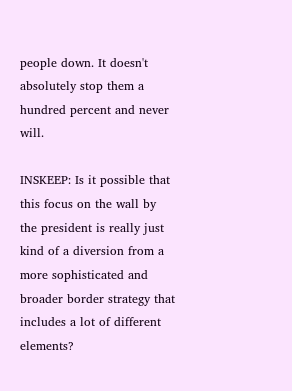people down. It doesn't absolutely stop them a hundred percent and never will.

INSKEEP: Is it possible that this focus on the wall by the president is really just kind of a diversion from a more sophisticated and broader border strategy that includes a lot of different elements?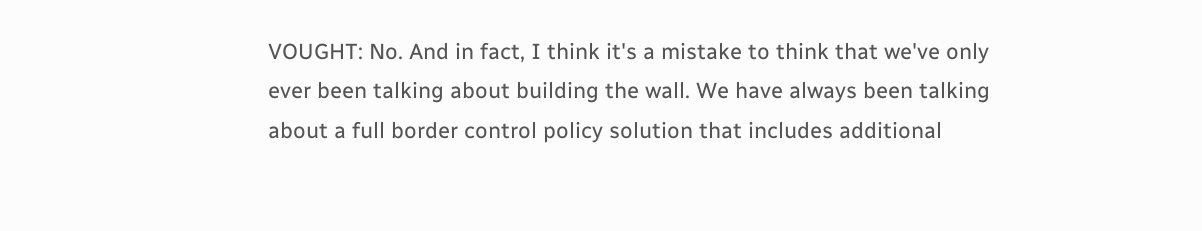VOUGHT: No. And in fact, I think it's a mistake to think that we've only ever been talking about building the wall. We have always been talking about a full border control policy solution that includes additional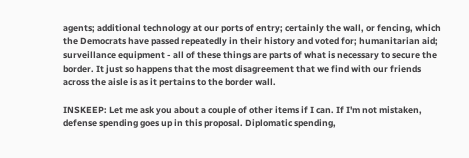agents; additional technology at our ports of entry; certainly the wall, or fencing, which the Democrats have passed repeatedly in their history and voted for; humanitarian aid; surveillance equipment - all of these things are parts of what is necessary to secure the border. It just so happens that the most disagreement that we find with our friends across the aisle is as it pertains to the border wall.

INSKEEP: Let me ask you about a couple of other items if I can. If I'm not mistaken, defense spending goes up in this proposal. Diplomatic spending,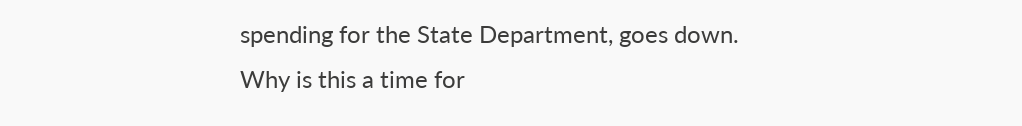spending for the State Department, goes down. Why is this a time for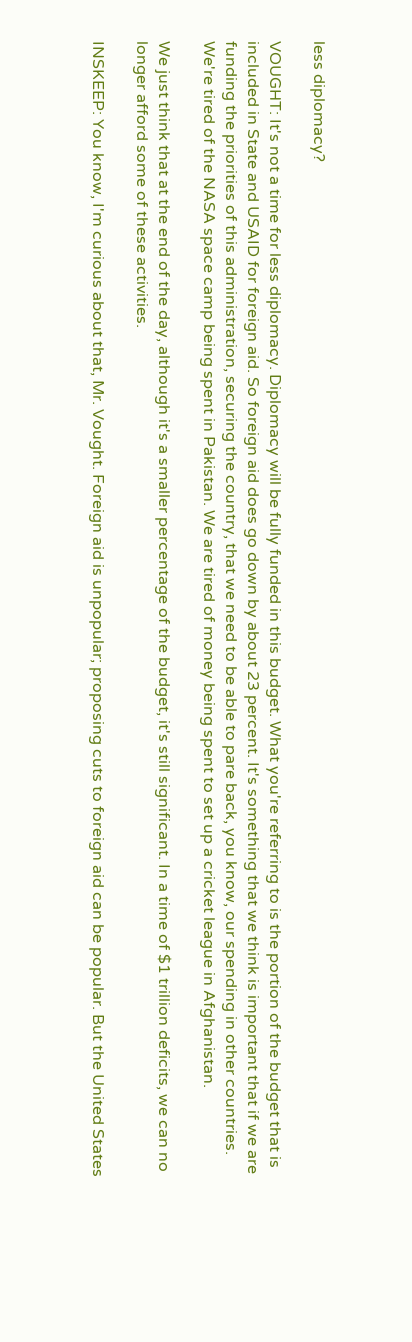less diplomacy?

VOUGHT: It's not a time for less diplomacy. Diplomacy will be fully funded in this budget. What you're referring to is the portion of the budget that is included in State and USAID for foreign aid. So foreign aid does go down by about 23 percent. It's something that we think is important that if we are funding the priorities of this administration, securing the country, that we need to be able to pare back, you know, our spending in other countries. We're tired of the NASA space camp being spent in Pakistan. We are tired of money being spent to set up a cricket league in Afghanistan.

We just think that at the end of the day, although it's a smaller percentage of the budget, it's still significant. In a time of $1 trillion deficits, we can no longer afford some of these activities.

INSKEEP: You know, I'm curious about that, Mr. Vought. Foreign aid is unpopular; proposing cuts to foreign aid can be popular. But the United States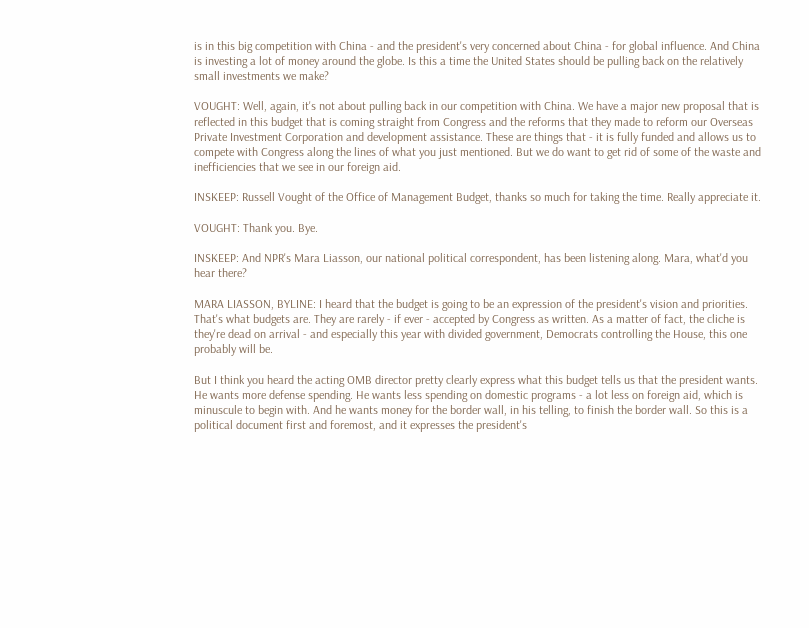is in this big competition with China - and the president's very concerned about China - for global influence. And China is investing a lot of money around the globe. Is this a time the United States should be pulling back on the relatively small investments we make?

VOUGHT: Well, again, it's not about pulling back in our competition with China. We have a major new proposal that is reflected in this budget that is coming straight from Congress and the reforms that they made to reform our Overseas Private Investment Corporation and development assistance. These are things that - it is fully funded and allows us to compete with Congress along the lines of what you just mentioned. But we do want to get rid of some of the waste and inefficiencies that we see in our foreign aid.

INSKEEP: Russell Vought of the Office of Management Budget, thanks so much for taking the time. Really appreciate it.

VOUGHT: Thank you. Bye.

INSKEEP: And NPR's Mara Liasson, our national political correspondent, has been listening along. Mara, what'd you hear there?

MARA LIASSON, BYLINE: I heard that the budget is going to be an expression of the president's vision and priorities. That's what budgets are. They are rarely - if ever - accepted by Congress as written. As a matter of fact, the cliche is they're dead on arrival - and especially this year with divided government, Democrats controlling the House, this one probably will be.

But I think you heard the acting OMB director pretty clearly express what this budget tells us that the president wants. He wants more defense spending. He wants less spending on domestic programs - a lot less on foreign aid, which is minuscule to begin with. And he wants money for the border wall, in his telling, to finish the border wall. So this is a political document first and foremost, and it expresses the president's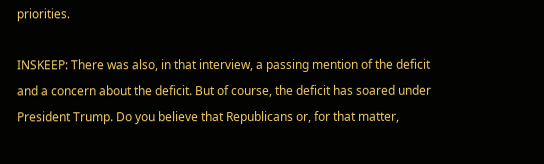priorities.

INSKEEP: There was also, in that interview, a passing mention of the deficit and a concern about the deficit. But of course, the deficit has soared under President Trump. Do you believe that Republicans or, for that matter,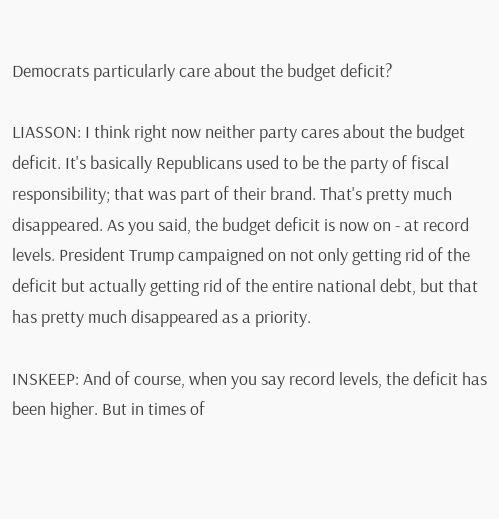Democrats particularly care about the budget deficit?

LIASSON: I think right now neither party cares about the budget deficit. It's basically Republicans used to be the party of fiscal responsibility; that was part of their brand. That's pretty much disappeared. As you said, the budget deficit is now on - at record levels. President Trump campaigned on not only getting rid of the deficit but actually getting rid of the entire national debt, but that has pretty much disappeared as a priority.

INSKEEP: And of course, when you say record levels, the deficit has been higher. But in times of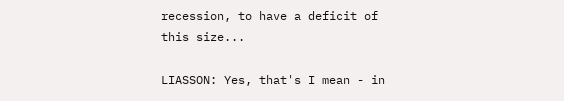recession, to have a deficit of this size...

LIASSON: Yes, that's I mean - in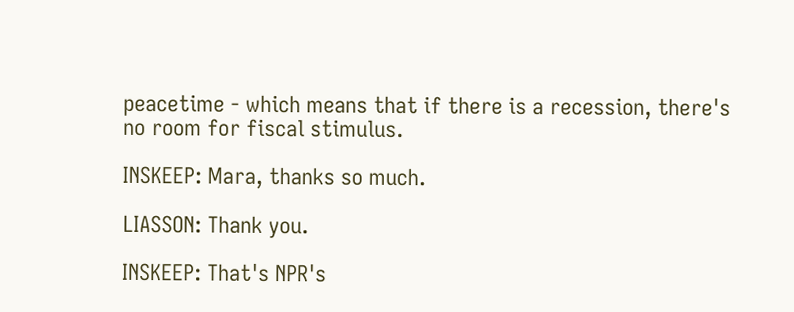peacetime - which means that if there is a recession, there's no room for fiscal stimulus.

INSKEEP: Mara, thanks so much.

LIASSON: Thank you.

INSKEEP: That's NPR's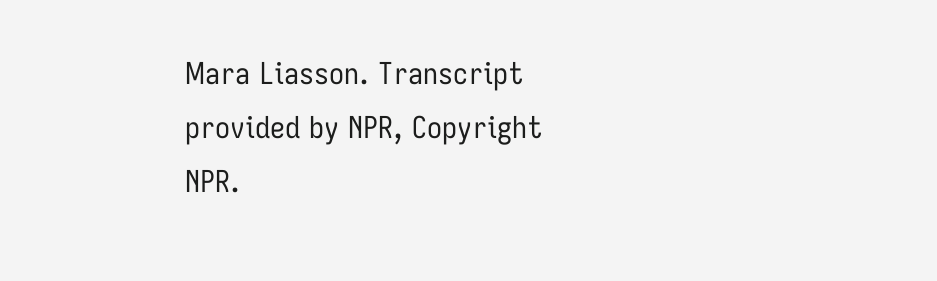Mara Liasson. Transcript provided by NPR, Copyright NPR.